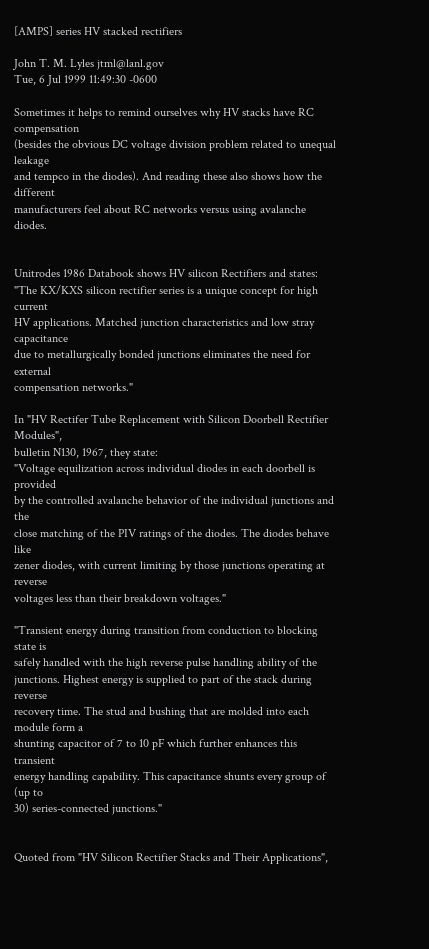[AMPS] series HV stacked rectifiers

John T. M. Lyles jtml@lanl.gov
Tue, 6 Jul 1999 11:49:30 -0600

Sometimes it helps to remind ourselves why HV stacks have RC compensation
(besides the obvious DC voltage division problem related to unequal leakage
and tempco in the diodes). And reading these also shows how the different
manufacturers feel about RC networks versus using avalanche diodes.


Unitrodes 1986 Databook shows HV silicon Rectifiers and states:
"The KX/KXS silicon rectifier series is a unique concept for high current
HV applications. Matched junction characteristics and low stray capacitance
due to metallurgically bonded junctions eliminates the need for external
compensation networks."

In "HV Rectifer Tube Replacement with Silicon Doorbell Rectifier Modules",
bulletin N130, 1967, they state:
"Voltage equilization across individual diodes in each doorbell is provided
by the controlled avalanche behavior of the individual junctions and the
close matching of the PIV ratings of the diodes. The diodes behave like
zener diodes, with current limiting by those junctions operating at reverse
voltages less than their breakdown voltages."

"Transient energy during transition from conduction to blocking state is
safely handled with the high reverse pulse handling ability of the
junctions. Highest energy is supplied to part of the stack during reverse
recovery time. The stud and bushing that are molded into each module form a
shunting capacitor of 7 to 10 pF which further enhances this transient
energy handling capability. This capacitance shunts every group of (up to
30) series-connected junctions."


Quoted from "HV Silicon Rectifier Stacks and Their Applications",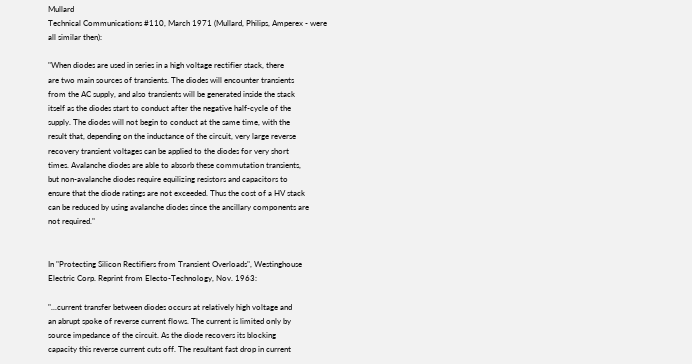Mullard
Technical Communications #110, March 1971 (Mullard, Philips, Amperex - were
all similar then):

"When diodes are used in series in a high voltage rectifier stack, there
are two main sources of transients. The diodes will encounter transients
from the AC supply, and also transients will be generated inside the stack
itself as the diodes start to conduct after the negative half-cycle of the
supply. The diodes will not begin to conduct at the same time, with the
result that, depending on the inductance of the circuit, very large reverse
recovery transient voltages can be applied to the diodes for very short
times. Avalanche diodes are able to absorb these commutation transients,
but non-avalanche diodes require equilizing resistors and capacitors to
ensure that the diode ratings are not exceeded. Thus the cost of a HV stack
can be reduced by using avalanche diodes since the ancillary components are
not required."


In "Protecting Silicon Rectifiers from Transient Overloads", Westinghouse
Electric Corp. Reprint from Electo-Technology, Nov. 1963:

"...current transfer between diodes occurs at relatively high voltage and
an abrupt spoke of reverse current flows. The current is limited only by
source impedance of the circuit. As the diode recovers its blocking
capacity this reverse current cuts off. The resultant fast drop in current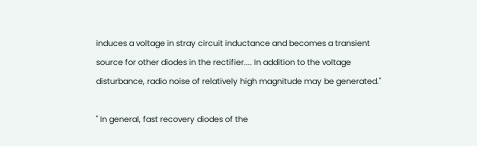induces a voltage in stray circuit inductance and becomes a transient
source for other diodes in the rectifier.... In addition to the voltage
disturbance, radio noise of relatively high magnitude may be generated."

" In general, fast recovery diodes of the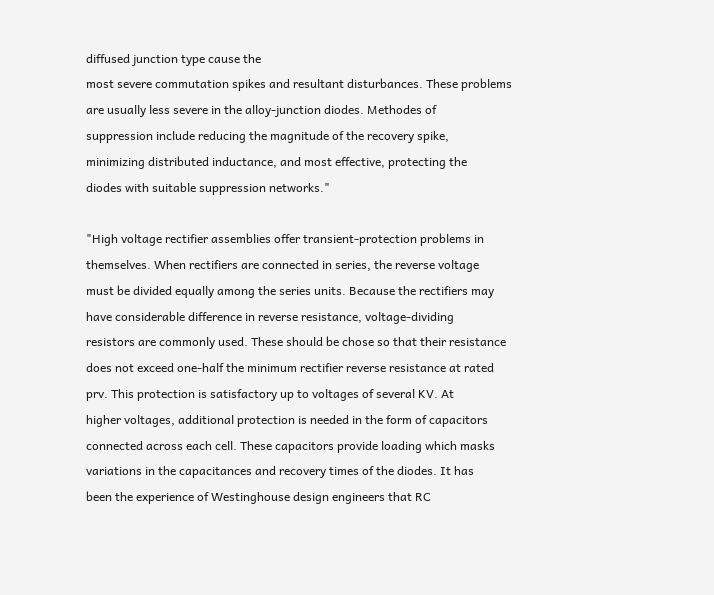diffused junction type cause the
most severe commutation spikes and resultant disturbances. These problems
are usually less severe in the alloy-junction diodes. Methodes of
suppression include reducing the magnitude of the recovery spike,
minimizing distributed inductance, and most effective, protecting the
diodes with suitable suppression networks."

"High voltage rectifier assemblies offer transient-protection problems in
themselves. When rectifiers are connected in series, the reverse voltage
must be divided equally among the series units. Because the rectifiers may
have considerable difference in reverse resistance, voltage-dividing
resistors are commonly used. These should be chose so that their resistance
does not exceed one-half the minimum rectifier reverse resistance at rated
prv. This protection is satisfactory up to voltages of several KV. At
higher voltages, additional protection is needed in the form of capacitors
connected across each cell. These capacitors provide loading which masks
variations in the capacitances and recovery times of the diodes. It has
been the experience of Westinghouse design engineers that RC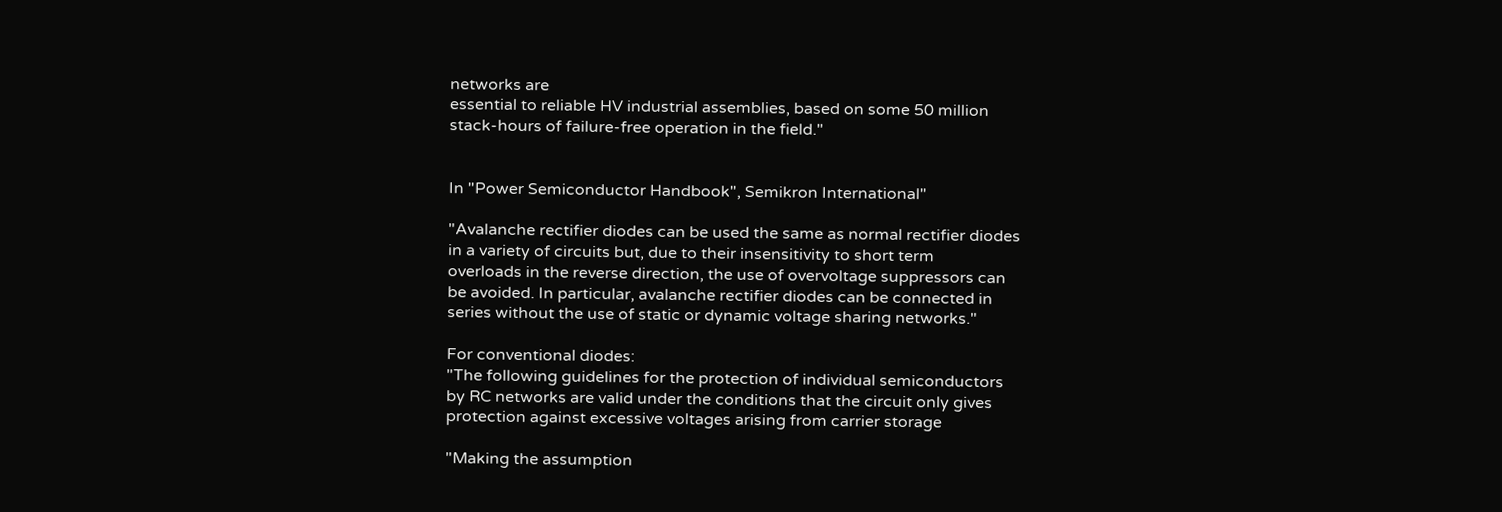networks are
essential to reliable HV industrial assemblies, based on some 50 million
stack-hours of failure-free operation in the field."


In "Power Semiconductor Handbook", Semikron International"

"Avalanche rectifier diodes can be used the same as normal rectifier diodes
in a variety of circuits but, due to their insensitivity to short term
overloads in the reverse direction, the use of overvoltage suppressors can
be avoided. In particular, avalanche rectifier diodes can be connected in
series without the use of static or dynamic voltage sharing networks."

For conventional diodes:
"The following guidelines for the protection of individual semiconductors
by RC networks are valid under the conditions that the circuit only gives
protection against excessive voltages arising from carrier storage

"Making the assumption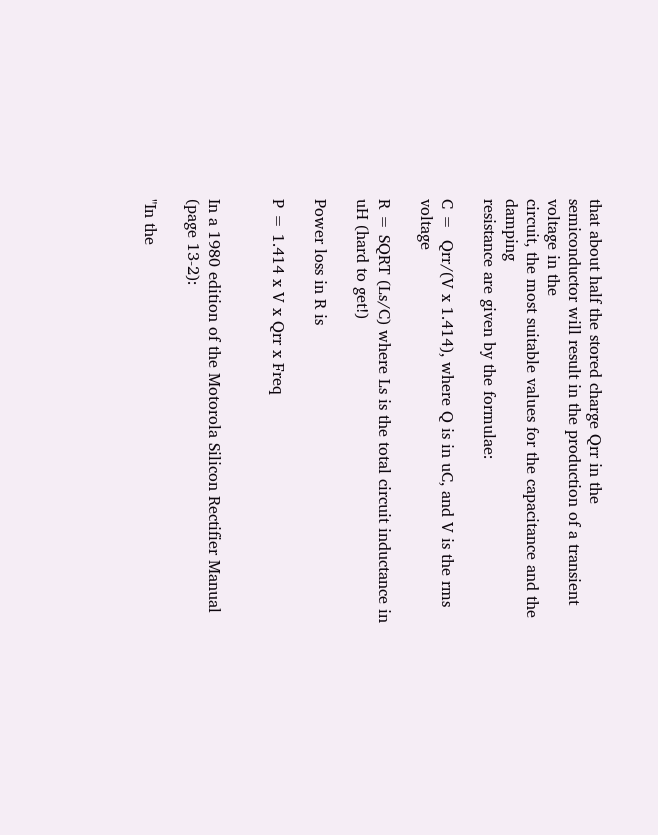that about half the stored charge Qrr in the
semiconductor will result in the production of a transient voltage in the
circuit, the most suitable values for the capacitance and the damping
resistance are given by the formulae:

C =  Qrr/(V x 1.414), where Q is in uC, and V is the rms voltage

R = SQRT (Ls/C) where Ls is the total circuit inductance in uH (hard to get!)

Power loss in R is

P = 1.414 x V x Qrr x Freq


In a 1980 edition of the Motorola Silicon Rectifier Manual (page 13-2):

"In the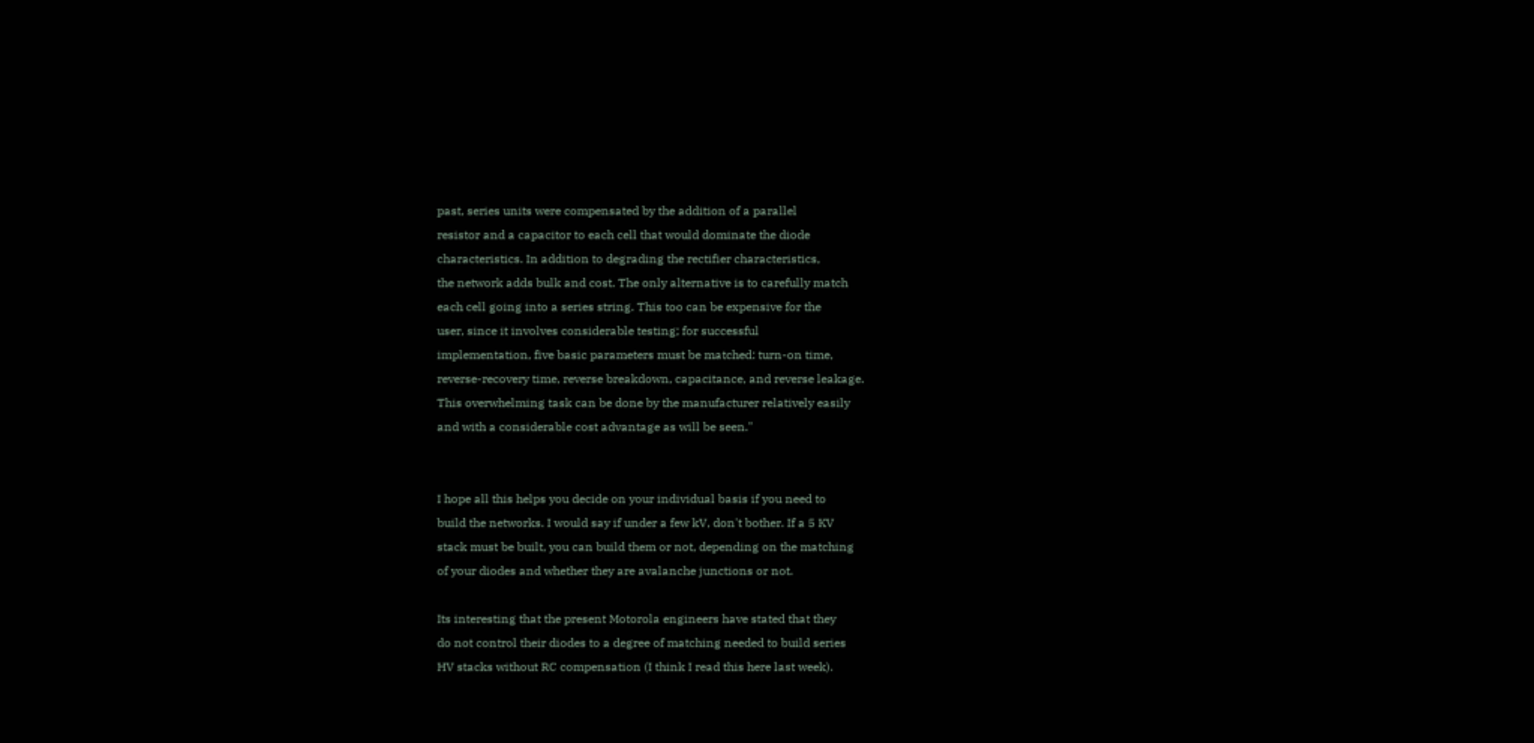past, series units were compensated by the addition of a parallel
resistor and a capacitor to each cell that would dominate the diode
characteristics. In addition to degrading the rectifier characteristics,
the network adds bulk and cost. The only alternative is to carefully match
each cell going into a series string. This too can be expensive for the
user, since it involves considerable testing; for successful
implementation, five basic parameters must be matched: turn-on time,
reverse-recovery time, reverse breakdown, capacitance, and reverse leakage.
This overwhelming task can be done by the manufacturer relatively easily
and with a considerable cost advantage as will be seen."


I hope all this helps you decide on your individual basis if you need to
build the networks. I would say if under a few kV, don't bother. If a 5 KV
stack must be built, you can build them or not, depending on the matching
of your diodes and whether they are avalanche junctions or not.

Its interesting that the present Motorola engineers have stated that they
do not control their diodes to a degree of matching needed to build series
HV stacks without RC compensation (I think I read this here last week).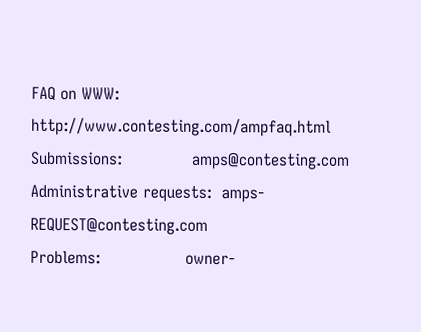FAQ on WWW:               http://www.contesting.com/ampfaq.html
Submissions:              amps@contesting.com
Administrative requests:  amps-REQUEST@contesting.com
Problems:                 owner-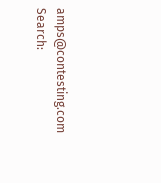amps@contesting.com
Search: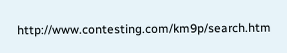http://www.contesting.com/km9p/search.htm